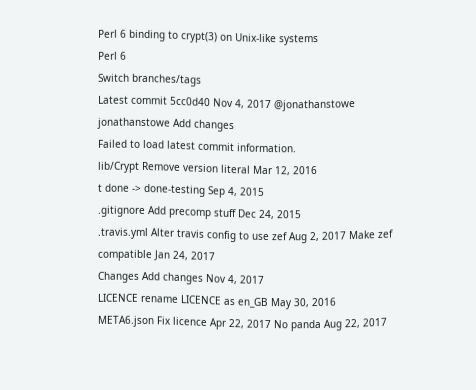Perl 6 binding to crypt(3) on Unix-like systems
Perl 6
Switch branches/tags
Latest commit 5cc0d40 Nov 4, 2017 @jonathanstowe jonathanstowe Add changes
Failed to load latest commit information.
lib/Crypt Remove version literal Mar 12, 2016
t done -> done-testing Sep 4, 2015
.gitignore Add precomp stuff Dec 24, 2015
.travis.yml Alter travis config to use zef Aug 2, 2017 Make zef compatible Jan 24, 2017
Changes Add changes Nov 4, 2017
LICENCE rename LICENCE as en_GB May 30, 2016
META6.json Fix licence Apr 22, 2017 No panda Aug 22, 2017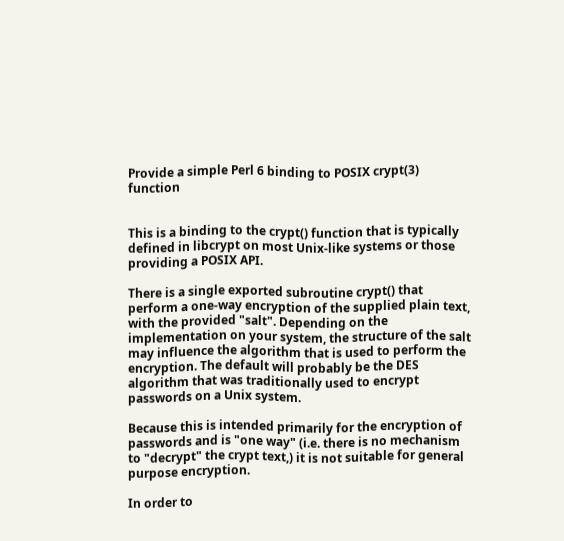Provide a simple Perl 6 binding to POSIX crypt(3) function


This is a binding to the crypt() function that is typically defined in libcrypt on most Unix-like systems or those providing a POSIX API.

There is a single exported subroutine crypt() that perform a one-way encryption of the supplied plain text, with the provided "salt". Depending on the implementation on your system, the structure of the salt may influence the algorithm that is used to perform the encryption. The default will probably be the DES algorithm that was traditionally used to encrypt passwords on a Unix system.

Because this is intended primarily for the encryption of passwords and is "one way" (i.e. there is no mechanism to "decrypt" the crypt text,) it is not suitable for general purpose encryption.

In order to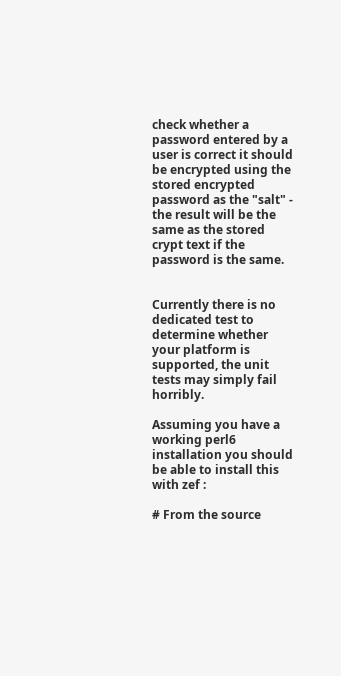check whether a password entered by a user is correct it should be encrypted using the stored encrypted password as the "salt" - the result will be the same as the stored crypt text if the password is the same.


Currently there is no dedicated test to determine whether your platform is supported, the unit tests may simply fail horribly.

Assuming you have a working perl6 installation you should be able to install this with zef :

# From the source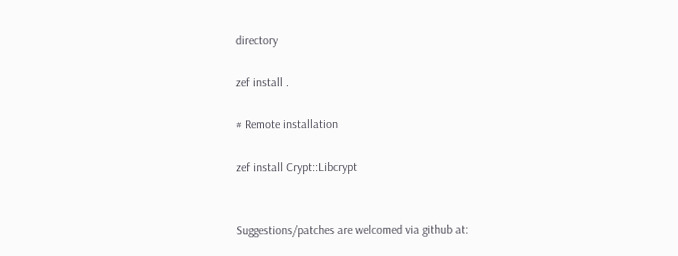directory

zef install .

# Remote installation

zef install Crypt::Libcrypt


Suggestions/patches are welcomed via github at: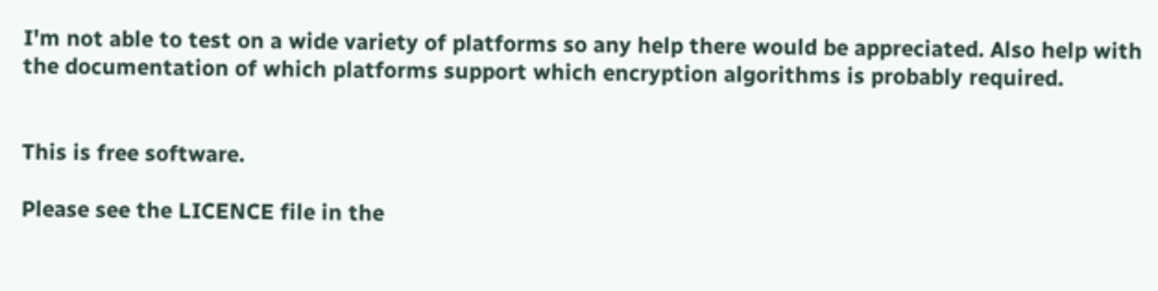I'm not able to test on a wide variety of platforms so any help there would be appreciated. Also help with the documentation of which platforms support which encryption algorithms is probably required.


This is free software.

Please see the LICENCE file in the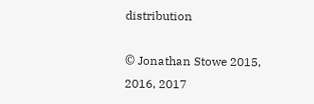distribution

© Jonathan Stowe 2015, 2016, 2017